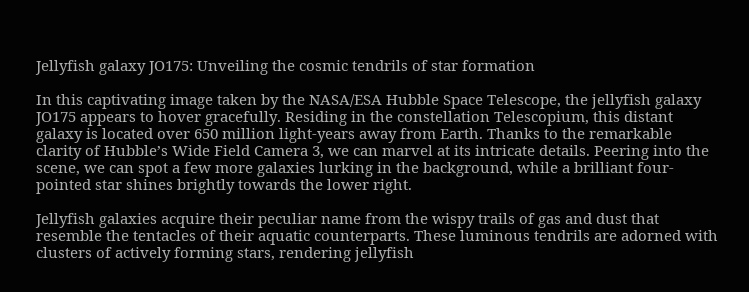Jellyfish galaxy JO175: Unveiling the cosmic tendrils of star formation

In this captivating image taken by the NASA/ESA Hubble Space Telescope, the jellyfish galaxy JO175 appears to hover gracefully. Residing in the constellation Telescopium, this distant galaxy is located over 650 million light-years away from Earth. Thanks to the remarkable clarity of Hubble’s Wide Field Camera 3, we can marvel at its intricate details. Peering into the scene, we can spot a few more galaxies lurking in the background, while a brilliant four-pointed star shines brightly towards the lower right.

Jellyfish galaxies acquire their peculiar name from the wispy trails of gas and dust that resemble the tentacles of their aquatic counterparts. These luminous tendrils are adorned with clusters of actively forming stars, rendering jellyfish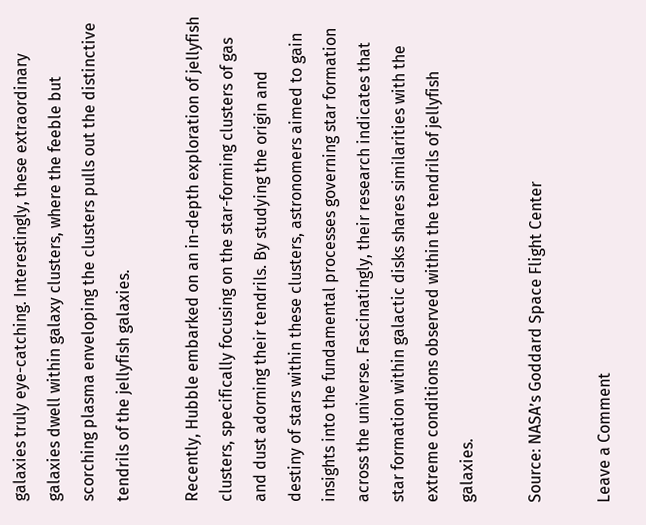galaxies truly eye-catching. Interestingly, these extraordinary galaxies dwell within galaxy clusters, where the feeble but scorching plasma enveloping the clusters pulls out the distinctive tendrils of the jellyfish galaxies.

Recently, Hubble embarked on an in-depth exploration of jellyfish clusters, specifically focusing on the star-forming clusters of gas and dust adorning their tendrils. By studying the origin and destiny of stars within these clusters, astronomers aimed to gain insights into the fundamental processes governing star formation across the universe. Fascinatingly, their research indicates that star formation within galactic disks shares similarities with the extreme conditions observed within the tendrils of jellyfish galaxies.

Source: NASA’s Goddard Space Flight Center

Leave a Comment